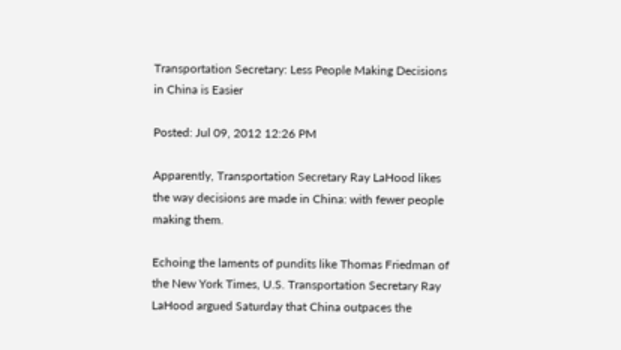Transportation Secretary: Less People Making Decisions in China is Easier

Posted: Jul 09, 2012 12:26 PM

Apparently, Transportation Secretary Ray LaHood likes the way decisions are made in China: with fewer people making them.

Echoing the laments of pundits like Thomas Friedman of the New York Times, U.S. Transportation Secretary Ray LaHood argued Saturday that China outpaces the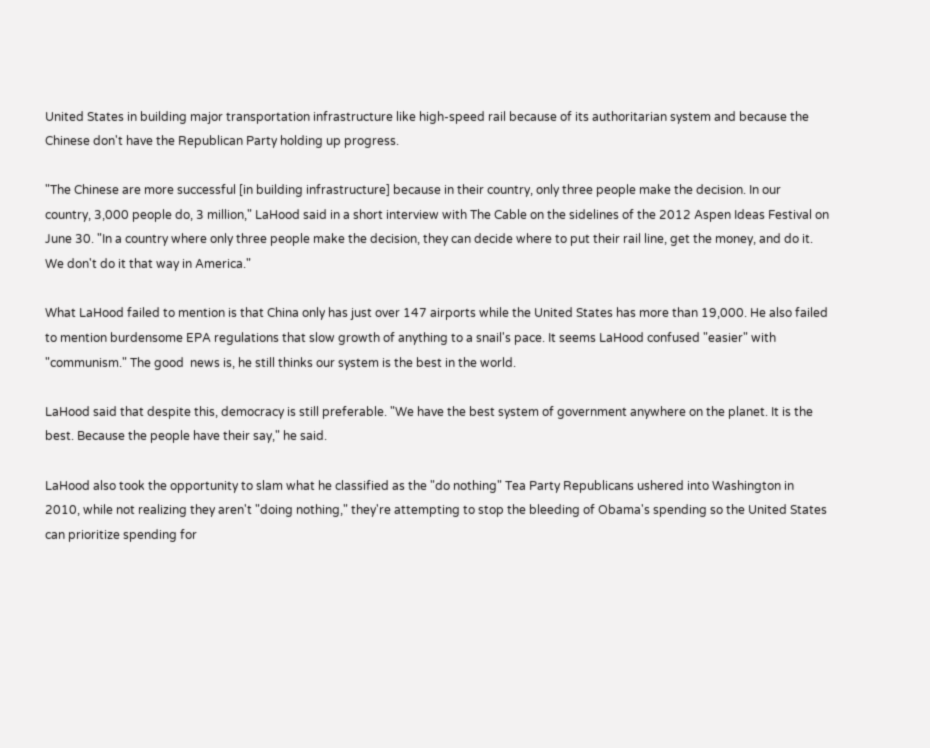United States in building major transportation infrastructure like high-speed rail because of its authoritarian system and because the Chinese don't have the Republican Party holding up progress.

"The Chinese are more successful [in building infrastructure] because in their country, only three people make the decision. In our country, 3,000 people do, 3 million," LaHood said in a short interview with The Cable on the sidelines of the 2012 Aspen Ideas Festival on June 30. "In a country where only three people make the decision, they can decide where to put their rail line, get the money, and do it. We don't do it that way in America."

What LaHood failed to mention is that China only has just over 147 airports while the United States has more than 19,000. He also failed to mention burdensome EPA regulations that slow growth of anything to a snail's pace. It seems LaHood confused "easier" with "communism." The good  news is, he still thinks our system is the best in the world.

LaHood said that despite this, democracy is still preferable. "We have the best system of government anywhere on the planet. It is the best. Because the people have their say," he said.

LaHood also took the opportunity to slam what he classified as the "do nothing" Tea Party Republicans ushered into Washington in 2010, while not realizing they aren't "doing nothing," they're attempting to stop the bleeding of Obama's spending so the United States can prioritize spending for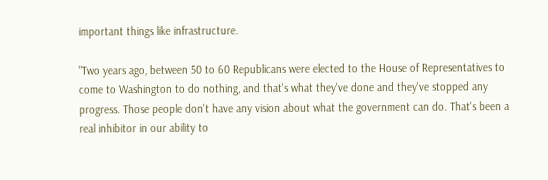important things like infrastructure.

"Two years ago, between 50 to 60 Republicans were elected to the House of Representatives to come to Washington to do nothing, and that's what they've done and they've stopped any progress. Those people don't have any vision about what the government can do. That's been a real inhibitor in our ability to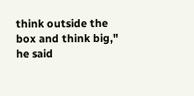think outside the box and think big," he said